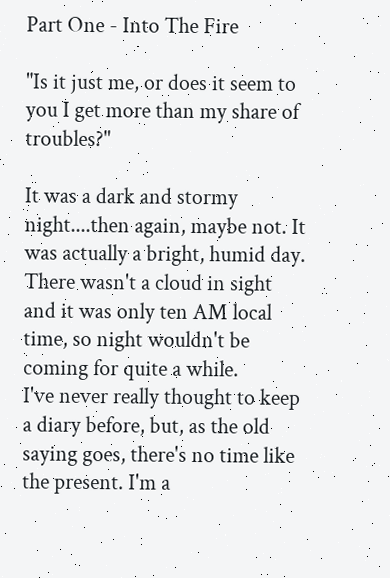Part One - Into The Fire

"Is it just me, or does it seem to you I get more than my share of troubles?"

It was a dark and stormy night....then again, maybe not. It was actually a bright, humid day. There wasn't a cloud in sight and it was only ten AM local time, so night wouldn't be coming for quite a while.
I've never really thought to keep a diary before, but, as the old saying goes, there's no time like the present. I'm a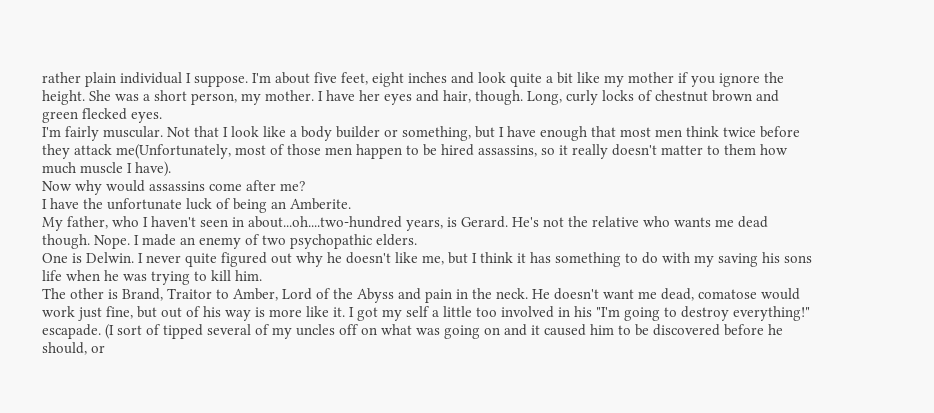rather plain individual I suppose. I'm about five feet, eight inches and look quite a bit like my mother if you ignore the height. She was a short person, my mother. I have her eyes and hair, though. Long, curly locks of chestnut brown and green flecked eyes.
I'm fairly muscular. Not that I look like a body builder or something, but I have enough that most men think twice before they attack me(Unfortunately, most of those men happen to be hired assassins, so it really doesn't matter to them how much muscle I have).
Now why would assassins come after me?
I have the unfortunate luck of being an Amberite.
My father, who I haven't seen in about...oh....two-hundred years, is Gerard. He's not the relative who wants me dead though. Nope. I made an enemy of two psychopathic elders.
One is Delwin. I never quite figured out why he doesn't like me, but I think it has something to do with my saving his sons life when he was trying to kill him.
The other is Brand, Traitor to Amber, Lord of the Abyss and pain in the neck. He doesn't want me dead, comatose would work just fine, but out of his way is more like it. I got my self a little too involved in his "I'm going to destroy everything!" escapade. (I sort of tipped several of my uncles off on what was going on and it caused him to be discovered before he should, or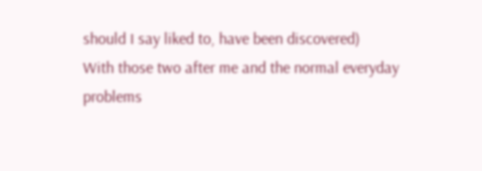should I say liked to, have been discovered)
With those two after me and the normal everyday problems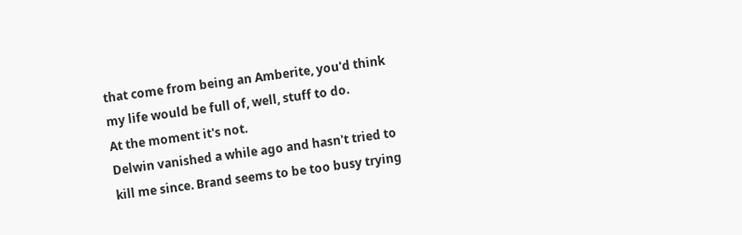that come from being an Amberite, you'd think my life would be full of, well, stuff to do.
At the moment it's not.
Delwin vanished a while ago and hasn't tried to kill me since. Brand seems to be too busy trying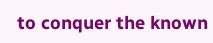to conquer the known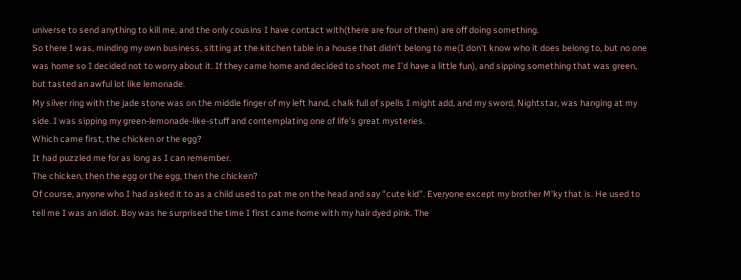universe to send anything to kill me, and the only cousins I have contact with(there are four of them) are off doing something.
So there I was, minding my own business, sitting at the kitchen table in a house that didn't belong to me(I don't know who it does belong to, but no one was home so I decided not to worry about it. If they came home and decided to shoot me I'd have a little fun), and sipping something that was green, but tasted an awful lot like lemonade.
My silver ring with the jade stone was on the middle finger of my left hand, chalk full of spells I might add, and my sword, Nightstar, was hanging at my side. I was sipping my green-lemonade-like-stuff and contemplating one of life's great mysteries.
Which came first, the chicken or the egg?
It had puzzled me for as long as I can remember.
The chicken, then the egg or the egg, then the chicken?
Of course, anyone who I had asked it to as a child used to pat me on the head and say "cute kid". Everyone except my brother M'ky that is. He used to tell me I was an idiot. Boy was he surprised the time I first came home with my hair dyed pink. The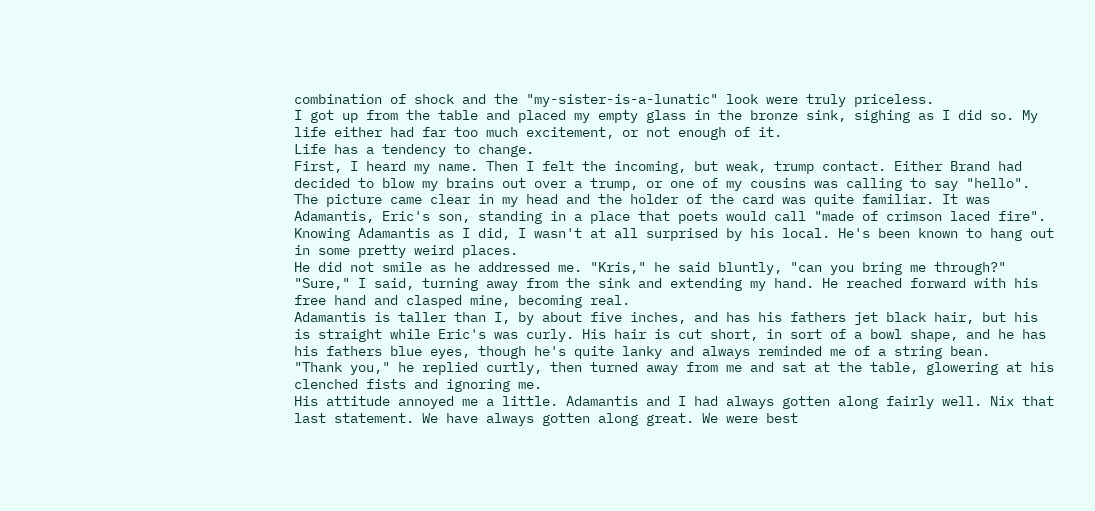combination of shock and the "my-sister-is-a-lunatic" look were truly priceless.
I got up from the table and placed my empty glass in the bronze sink, sighing as I did so. My life either had far too much excitement, or not enough of it.
Life has a tendency to change.
First, I heard my name. Then I felt the incoming, but weak, trump contact. Either Brand had decided to blow my brains out over a trump, or one of my cousins was calling to say "hello".
The picture came clear in my head and the holder of the card was quite familiar. It was Adamantis, Eric's son, standing in a place that poets would call "made of crimson laced fire". Knowing Adamantis as I did, I wasn't at all surprised by his local. He's been known to hang out in some pretty weird places.
He did not smile as he addressed me. "Kris," he said bluntly, "can you bring me through?"
"Sure," I said, turning away from the sink and extending my hand. He reached forward with his free hand and clasped mine, becoming real.
Adamantis is taller than I, by about five inches, and has his fathers jet black hair, but his is straight while Eric's was curly. His hair is cut short, in sort of a bowl shape, and he has his fathers blue eyes, though he's quite lanky and always reminded me of a string bean.
"Thank you," he replied curtly, then turned away from me and sat at the table, glowering at his clenched fists and ignoring me.
His attitude annoyed me a little. Adamantis and I had always gotten along fairly well. Nix that last statement. We have always gotten along great. We were best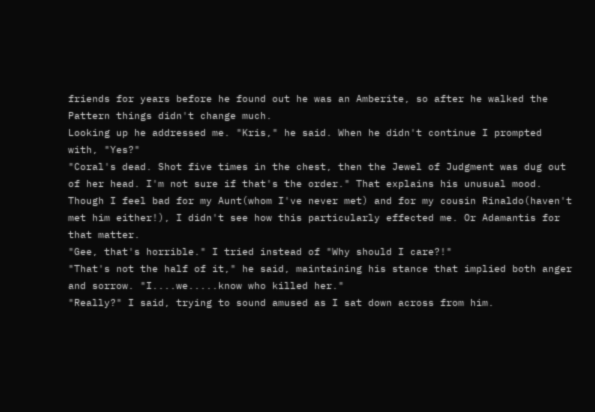friends for years before he found out he was an Amberite, so after he walked the Pattern things didn't change much.
Looking up he addressed me. "Kris," he said. When he didn't continue I prompted with, "Yes?"
"Coral's dead. Shot five times in the chest, then the Jewel of Judgment was dug out of her head. I'm not sure if that's the order." That explains his unusual mood. Though I feel bad for my Aunt(whom I've never met) and for my cousin Rinaldo(haven't met him either!), I didn't see how this particularly effected me. Or Adamantis for that matter.
"Gee, that's horrible." I tried instead of "Why should I care?!"
"That's not the half of it," he said, maintaining his stance that implied both anger and sorrow. "I....we.....know who killed her."
"Really?" I said, trying to sound amused as I sat down across from him.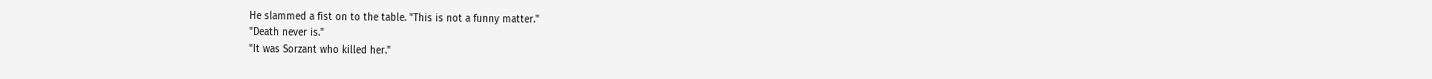He slammed a fist on to the table. "This is not a funny matter."
"Death never is."
"It was Sorzant who killed her."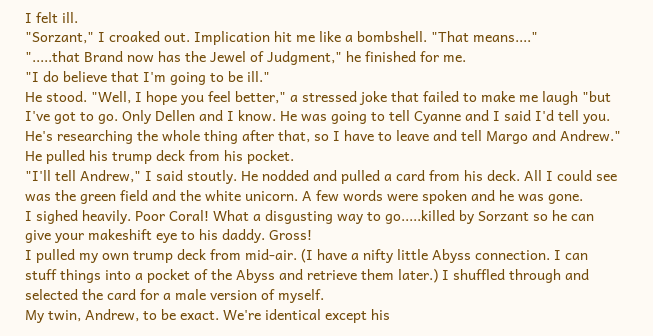I felt ill.
"Sorzant," I croaked out. Implication hit me like a bombshell. "That means...."
".....that Brand now has the Jewel of Judgment," he finished for me.
"I do believe that I'm going to be ill."
He stood. "Well, I hope you feel better," a stressed joke that failed to make me laugh "but I've got to go. Only Dellen and I know. He was going to tell Cyanne and I said I'd tell you. He's researching the whole thing after that, so I have to leave and tell Margo and Andrew." He pulled his trump deck from his pocket.
"I'll tell Andrew," I said stoutly. He nodded and pulled a card from his deck. All I could see was the green field and the white unicorn. A few words were spoken and he was gone.
I sighed heavily. Poor Coral! What a disgusting way to go.....killed by Sorzant so he can give your makeshift eye to his daddy. Gross!
I pulled my own trump deck from mid-air. (I have a nifty little Abyss connection. I can stuff things into a pocket of the Abyss and retrieve them later.) I shuffled through and selected the card for a male version of myself.
My twin, Andrew, to be exact. We're identical except his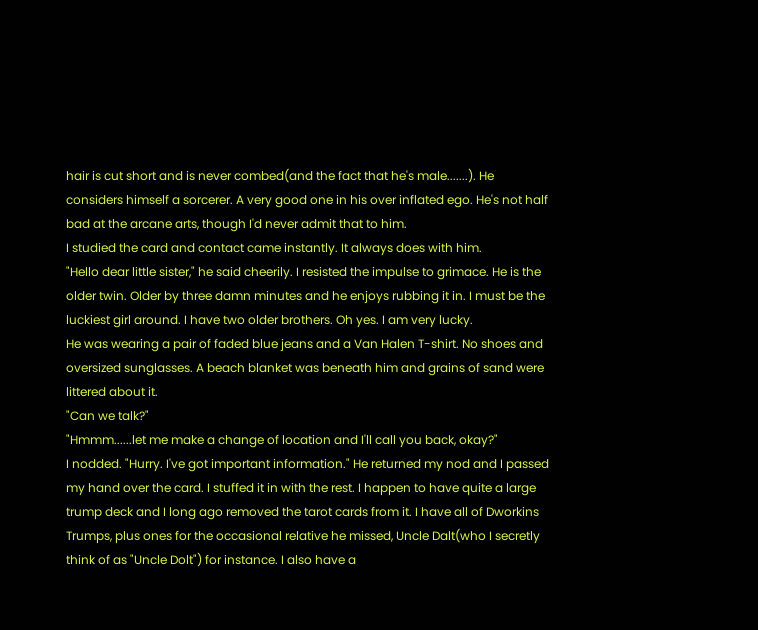hair is cut short and is never combed(and the fact that he's male.......). He considers himself a sorcerer. A very good one in his over inflated ego. He's not half bad at the arcane arts, though I'd never admit that to him.
I studied the card and contact came instantly. It always does with him.
"Hello dear little sister," he said cheerily. I resisted the impulse to grimace. He is the older twin. Older by three damn minutes and he enjoys rubbing it in. I must be the luckiest girl around. I have two older brothers. Oh yes. I am very lucky.
He was wearing a pair of faded blue jeans and a Van Halen T-shirt. No shoes and oversized sunglasses. A beach blanket was beneath him and grains of sand were littered about it.
"Can we talk?"
"Hmmm......let me make a change of location and I'll call you back, okay?"
I nodded. "Hurry. I've got important information." He returned my nod and I passed my hand over the card. I stuffed it in with the rest. I happen to have quite a large trump deck and I long ago removed the tarot cards from it. I have all of Dworkins Trumps, plus ones for the occasional relative he missed, Uncle Dalt(who I secretly think of as "Uncle Dolt") for instance. I also have a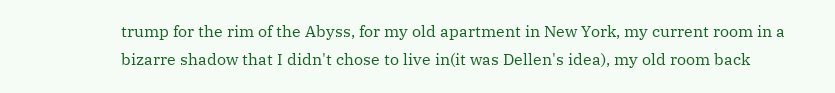trump for the rim of the Abyss, for my old apartment in New York, my current room in a bizarre shadow that I didn't chose to live in(it was Dellen's idea), my old room back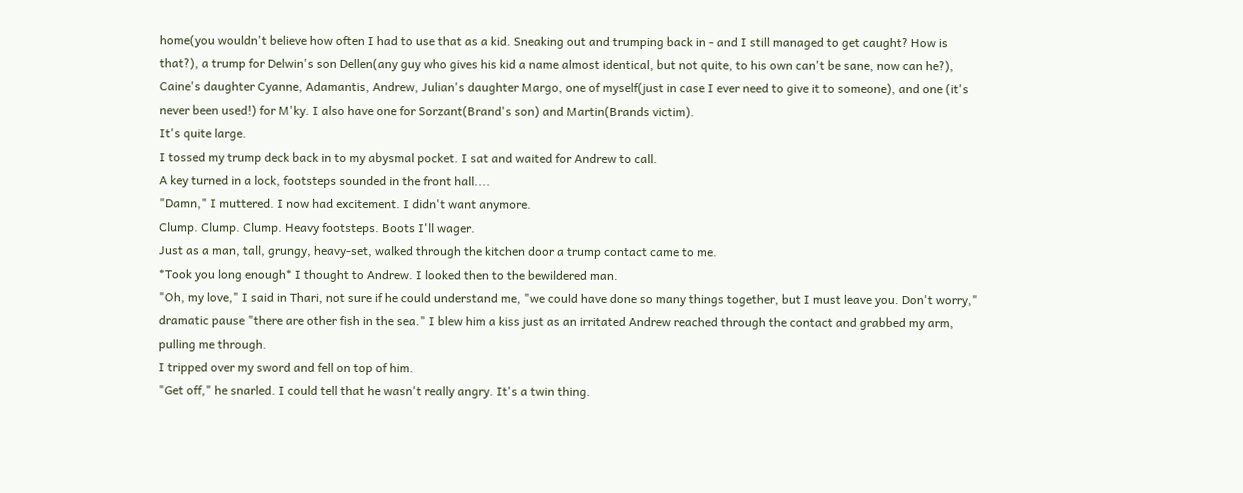home(you wouldn't believe how often I had to use that as a kid. Sneaking out and trumping back in - and I still managed to get caught? How is that?), a trump for Delwin's son Dellen(any guy who gives his kid a name almost identical, but not quite, to his own can't be sane, now can he?), Caine's daughter Cyanne, Adamantis, Andrew, Julian's daughter Margo, one of myself(just in case I ever need to give it to someone), and one (it's never been used!) for M'ky. I also have one for Sorzant(Brand's son) and Martin(Brands victim).
It's quite large.
I tossed my trump deck back in to my abysmal pocket. I sat and waited for Andrew to call.
A key turned in a lock, footsteps sounded in the front hall....
"Damn," I muttered. I now had excitement. I didn't want anymore.
Clump. Clump. Clump. Heavy footsteps. Boots I'll wager.
Just as a man, tall, grungy, heavy-set, walked through the kitchen door a trump contact came to me.
*Took you long enough* I thought to Andrew. I looked then to the bewildered man.
"Oh, my love," I said in Thari, not sure if he could understand me, "we could have done so many things together, but I must leave you. Don't worry," dramatic pause "there are other fish in the sea." I blew him a kiss just as an irritated Andrew reached through the contact and grabbed my arm, pulling me through.
I tripped over my sword and fell on top of him.
"Get off," he snarled. I could tell that he wasn't really angry. It's a twin thing.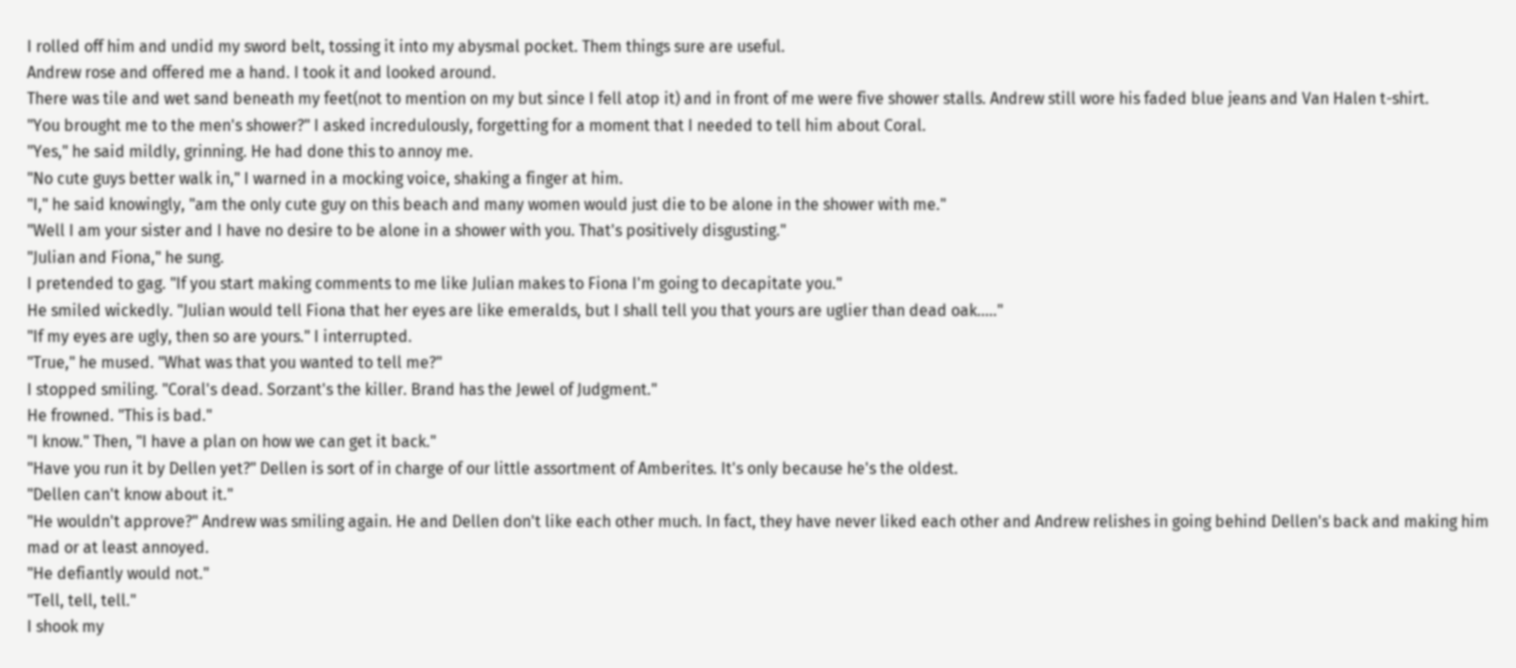I rolled off him and undid my sword belt, tossing it into my abysmal pocket. Them things sure are useful.
Andrew rose and offered me a hand. I took it and looked around.
There was tile and wet sand beneath my feet(not to mention on my but since I fell atop it) and in front of me were five shower stalls. Andrew still wore his faded blue jeans and Van Halen t-shirt.
"You brought me to the men's shower?" I asked incredulously, forgetting for a moment that I needed to tell him about Coral.
"Yes," he said mildly, grinning. He had done this to annoy me.
"No cute guys better walk in," I warned in a mocking voice, shaking a finger at him.
"I," he said knowingly, "am the only cute guy on this beach and many women would just die to be alone in the shower with me."
"Well I am your sister and I have no desire to be alone in a shower with you. That's positively disgusting."
"Julian and Fiona," he sung.
I pretended to gag. "If you start making comments to me like Julian makes to Fiona I'm going to decapitate you."
He smiled wickedly. "Julian would tell Fiona that her eyes are like emeralds, but I shall tell you that yours are uglier than dead oak....."
"If my eyes are ugly, then so are yours." I interrupted.
"True," he mused. "What was that you wanted to tell me?"
I stopped smiling. "Coral's dead. Sorzant's the killer. Brand has the Jewel of Judgment."
He frowned. "This is bad."
"I know." Then, "I have a plan on how we can get it back."
"Have you run it by Dellen yet?" Dellen is sort of in charge of our little assortment of Amberites. It's only because he's the oldest.
"Dellen can't know about it."
"He wouldn't approve?" Andrew was smiling again. He and Dellen don't like each other much. In fact, they have never liked each other and Andrew relishes in going behind Dellen's back and making him mad or at least annoyed.
"He defiantly would not."
"Tell, tell, tell."
I shook my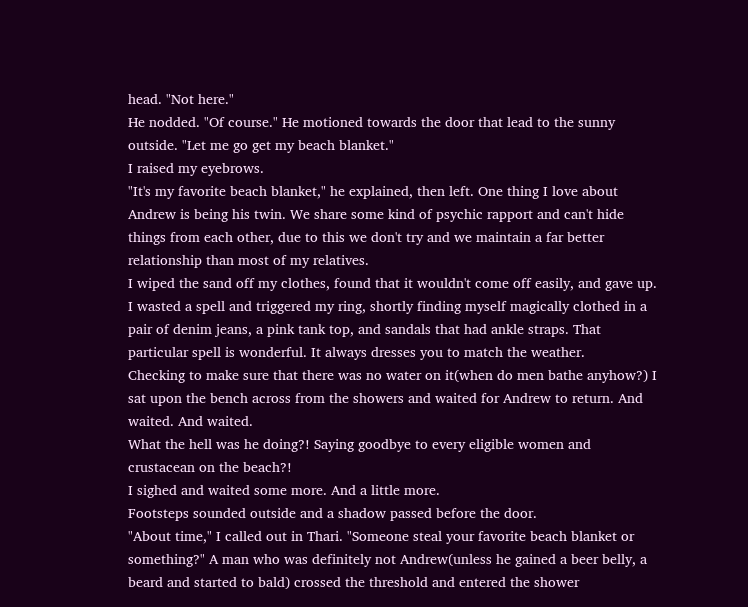head. "Not here."
He nodded. "Of course." He motioned towards the door that lead to the sunny outside. "Let me go get my beach blanket."
I raised my eyebrows.
"It's my favorite beach blanket," he explained, then left. One thing I love about Andrew is being his twin. We share some kind of psychic rapport and can't hide things from each other, due to this we don't try and we maintain a far better relationship than most of my relatives.
I wiped the sand off my clothes, found that it wouldn't come off easily, and gave up. I wasted a spell and triggered my ring, shortly finding myself magically clothed in a pair of denim jeans, a pink tank top, and sandals that had ankle straps. That particular spell is wonderful. It always dresses you to match the weather.
Checking to make sure that there was no water on it(when do men bathe anyhow?) I sat upon the bench across from the showers and waited for Andrew to return. And waited. And waited.
What the hell was he doing?! Saying goodbye to every eligible women and crustacean on the beach?!
I sighed and waited some more. And a little more.
Footsteps sounded outside and a shadow passed before the door.
"About time," I called out in Thari. "Someone steal your favorite beach blanket or something?" A man who was definitely not Andrew(unless he gained a beer belly, a beard and started to bald) crossed the threshold and entered the shower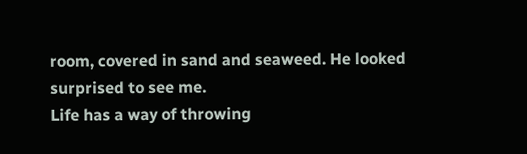room, covered in sand and seaweed. He looked surprised to see me.
Life has a way of throwing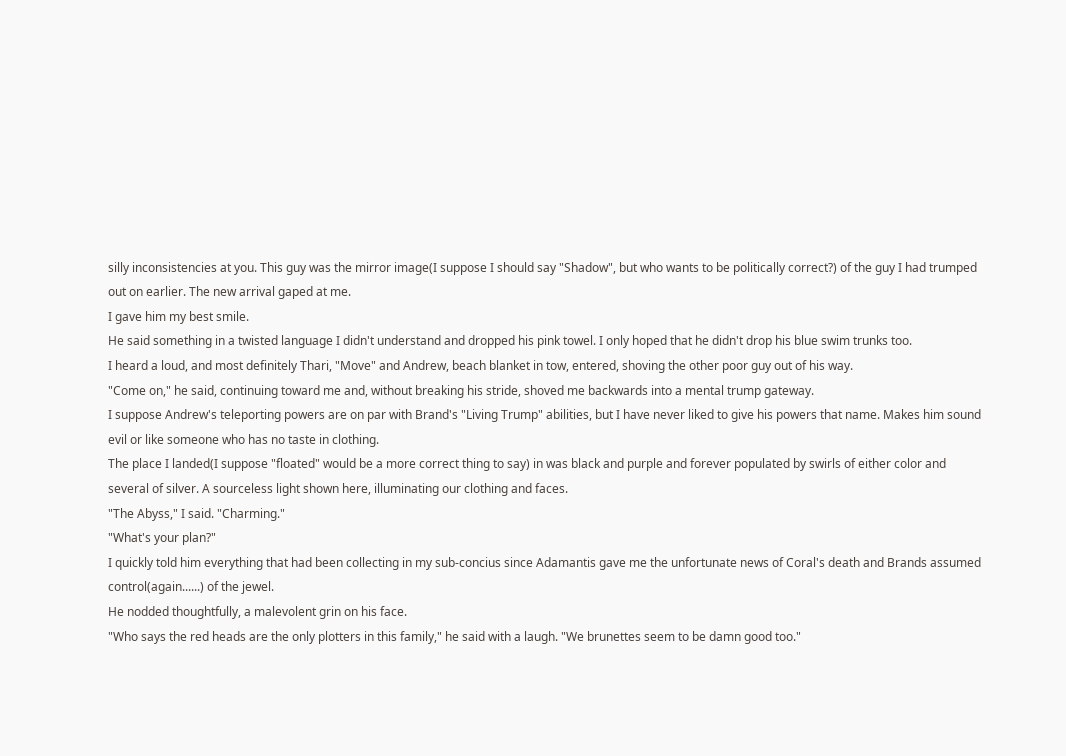silly inconsistencies at you. This guy was the mirror image(I suppose I should say "Shadow", but who wants to be politically correct?) of the guy I had trumped out on earlier. The new arrival gaped at me.
I gave him my best smile.
He said something in a twisted language I didn't understand and dropped his pink towel. I only hoped that he didn't drop his blue swim trunks too.
I heard a loud, and most definitely Thari, "Move" and Andrew, beach blanket in tow, entered, shoving the other poor guy out of his way.
"Come on," he said, continuing toward me and, without breaking his stride, shoved me backwards into a mental trump gateway.
I suppose Andrew's teleporting powers are on par with Brand's "Living Trump" abilities, but I have never liked to give his powers that name. Makes him sound evil or like someone who has no taste in clothing.
The place I landed(I suppose "floated" would be a more correct thing to say) in was black and purple and forever populated by swirls of either color and several of silver. A sourceless light shown here, illuminating our clothing and faces.
"The Abyss," I said. "Charming."
"What's your plan?"
I quickly told him everything that had been collecting in my sub-concius since Adamantis gave me the unfortunate news of Coral's death and Brands assumed control(again......) of the jewel.
He nodded thoughtfully, a malevolent grin on his face.
"Who says the red heads are the only plotters in this family," he said with a laugh. "We brunettes seem to be damn good too."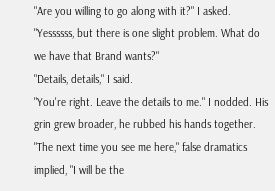"Are you willing to go along with it?" I asked.
"Yessssss, but there is one slight problem. What do we have that Brand wants?"
"Details, details," I said.
"You're right. Leave the details to me." I nodded. His grin grew broader, he rubbed his hands together. "The next time you see me here," false dramatics implied, "I will be the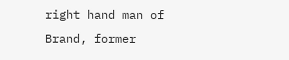right hand man of Brand, former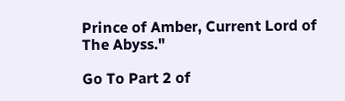Prince of Amber, Current Lord of The Abyss."

Go To Part 2 of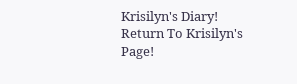Krisilyn's Diary! Return To Krisilyn's Page!